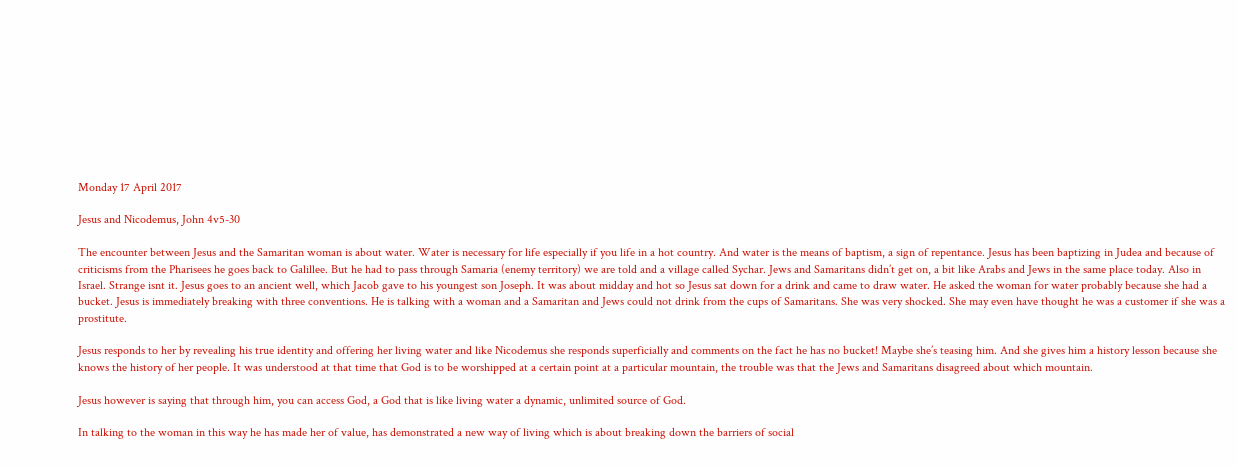Monday 17 April 2017

Jesus and Nicodemus, John 4v5-30

The encounter between Jesus and the Samaritan woman is about water. Water is necessary for life especially if you life in a hot country. And water is the means of baptism, a sign of repentance. Jesus has been baptizing in Judea and because of criticisms from the Pharisees he goes back to Galillee. But he had to pass through Samaria (enemy territory) we are told and a village called Sychar. Jews and Samaritans didn’t get on, a bit like Arabs and Jews in the same place today. Also in Israel. Strange isnt it. Jesus goes to an ancient well, which Jacob gave to his youngest son Joseph. It was about midday and hot so Jesus sat down for a drink and came to draw water. He asked the woman for water probably because she had a bucket. Jesus is immediately breaking with three conventions. He is talking with a woman and a Samaritan and Jews could not drink from the cups of Samaritans. She was very shocked. She may even have thought he was a customer if she was a prostitute.

Jesus responds to her by revealing his true identity and offering her living water and like Nicodemus she responds superficially and comments on the fact he has no bucket! Maybe she’s teasing him. And she gives him a history lesson because she knows the history of her people. It was understood at that time that God is to be worshipped at a certain point at a particular mountain, the trouble was that the Jews and Samaritans disagreed about which mountain.

Jesus however is saying that through him, you can access God, a God that is like living water a dynamic, unlimited source of God.

In talking to the woman in this way he has made her of value, has demonstrated a new way of living which is about breaking down the barriers of social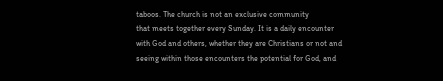taboos. The church is not an exclusive community
that meets together every Sunday. It is a daily encounter with God and others, whether they are Christians or not and seeing within those encounters the potential for God, and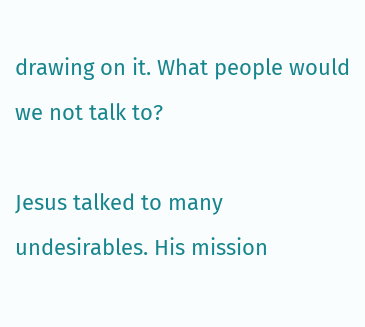drawing on it. What people would we not talk to?

Jesus talked to many undesirables. His mission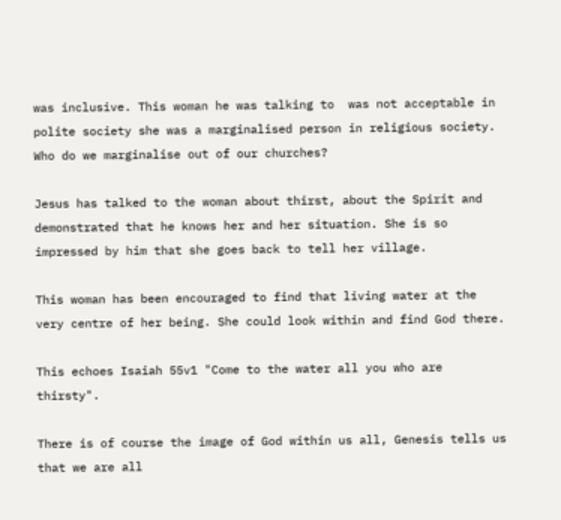was inclusive. This woman he was talking to  was not acceptable in polite society she was a marginalised person in religious society. Who do we marginalise out of our churches?

Jesus has talked to the woman about thirst, about the Spirit and demonstrated that he knows her and her situation. She is so impressed by him that she goes back to tell her village.

This woman has been encouraged to find that living water at the very centre of her being. She could look within and find God there.

This echoes Isaiah 55v1 "Come to the water all you who are thirsty".

There is of course the image of God within us all, Genesis tells us that we are all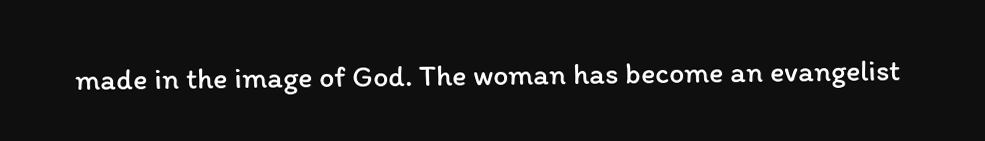made in the image of God. The woman has become an evangelist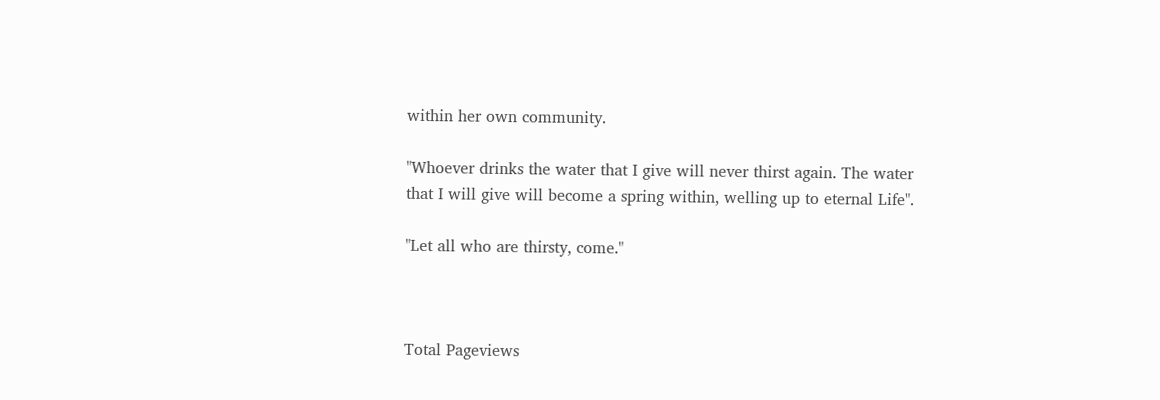within her own community.

"Whoever drinks the water that I give will never thirst again. The water that I will give will become a spring within, welling up to eternal Life".

"Let all who are thirsty, come."



Total Pageviews